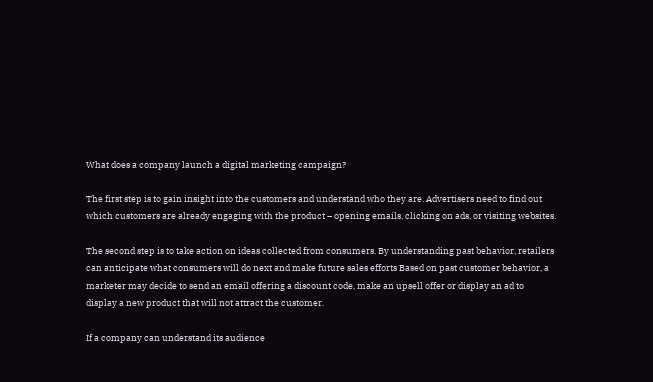What does a company launch a digital marketing campaign?

The first step is to gain insight into the customers and understand who they are. Advertisers need to find out which customers are already engaging with the product – opening emails, clicking on ads, or visiting websites.

The second step is to take action on ideas collected from consumers. By understanding past behavior, retailers can anticipate what consumers will do next and make future sales efforts Based on past customer behavior, a marketer may decide to send an email offering a discount code, make an upsell offer or display an ad to display a new product that will not attract the customer.

If a company can understand its audience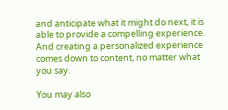and anticipate what it might do next, it is able to provide a compelling experience. And creating a personalized experience comes down to content, no matter what you say.

You may also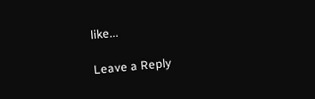like...

Leave a Reply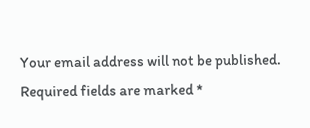Your email address will not be published. Required fields are marked *